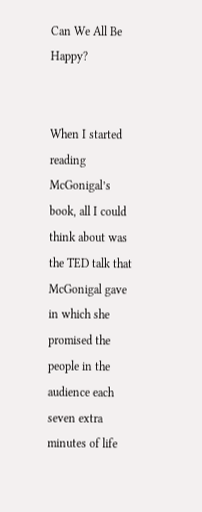Can We All Be Happy?


When I started reading McGonigal’s book, all I could think about was the TED talk that McGonigal gave in which she promised the people in the audience each seven extra minutes of life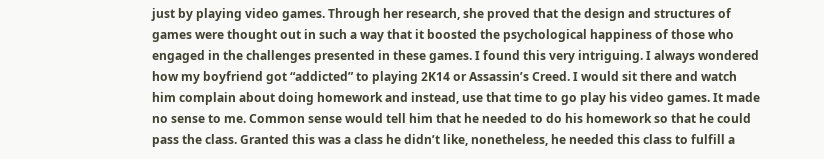just by playing video games. Through her research, she proved that the design and structures of games were thought out in such a way that it boosted the psychological happiness of those who engaged in the challenges presented in these games. I found this very intriguing. I always wondered how my boyfriend got “addicted” to playing 2K14 or Assassin’s Creed. I would sit there and watch him complain about doing homework and instead, use that time to go play his video games. It made no sense to me. Common sense would tell him that he needed to do his homework so that he could pass the class. Granted this was a class he didn’t like, nonetheless, he needed this class to fulfill a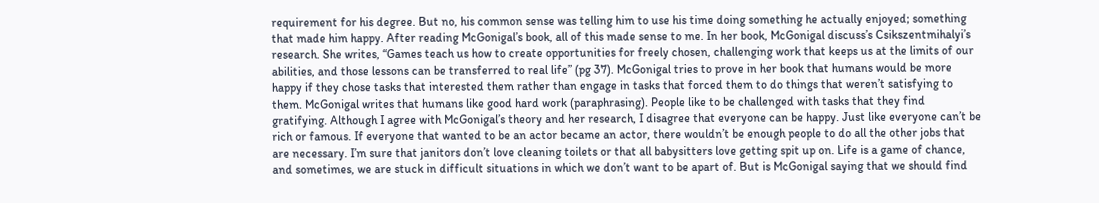requirement for his degree. But no, his common sense was telling him to use his time doing something he actually enjoyed; something that made him happy. After reading McGonigal’s book, all of this made sense to me. In her book, McGonigal discuss’s Csikszentmihalyi’s research. She writes, “Games teach us how to create opportunities for freely chosen, challenging work that keeps us at the limits of our abilities, and those lessons can be transferred to real life” (pg 37). McGonigal tries to prove in her book that humans would be more happy if they chose tasks that interested them rather than engage in tasks that forced them to do things that weren’t satisfying to them. McGonigal writes that humans like good hard work (paraphrasing). People like to be challenged with tasks that they find gratifying. Although I agree with McGonigal’s theory and her research, I disagree that everyone can be happy. Just like everyone can’t be rich or famous. If everyone that wanted to be an actor became an actor, there wouldn’t be enough people to do all the other jobs that are necessary. I’m sure that janitors don’t love cleaning toilets or that all babysitters love getting spit up on. Life is a game of chance, and sometimes, we are stuck in difficult situations in which we don’t want to be apart of. But is McGonigal saying that we should find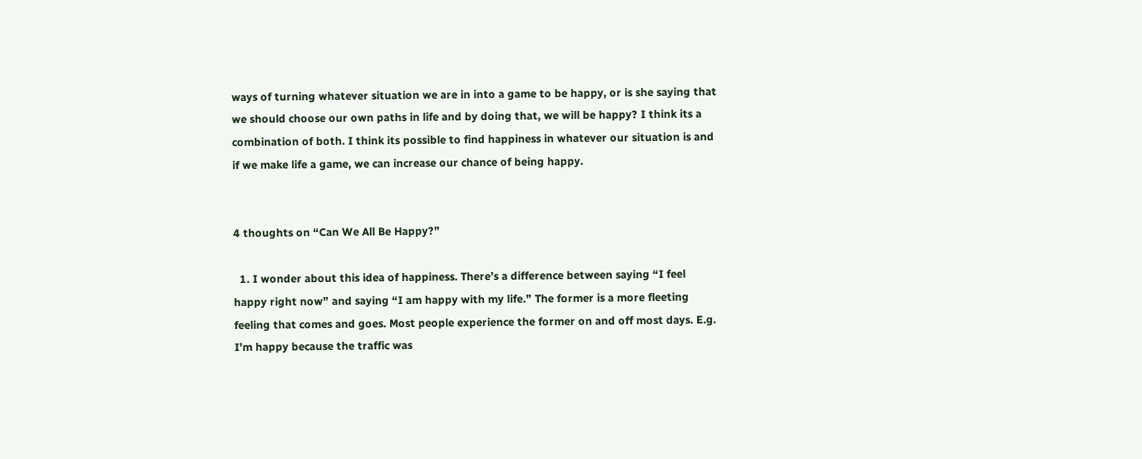ways of turning whatever situation we are in into a game to be happy, or is she saying that we should choose our own paths in life and by doing that, we will be happy? I think its a combination of both. I think its possible to find happiness in whatever our situation is and if we make life a game, we can increase our chance of being happy.


4 thoughts on “Can We All Be Happy?”

  1. I wonder about this idea of happiness. There’s a difference between saying “I feel happy right now” and saying “I am happy with my life.” The former is a more fleeting feeling that comes and goes. Most people experience the former on and off most days. E.g. I’m happy because the traffic was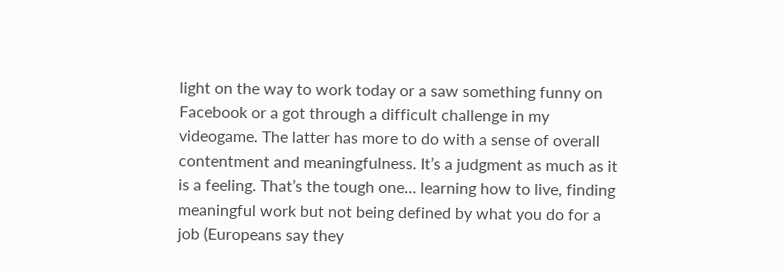light on the way to work today or a saw something funny on Facebook or a got through a difficult challenge in my videogame. The latter has more to do with a sense of overall contentment and meaningfulness. It’s a judgment as much as it is a feeling. That’s the tough one… learning how to live, finding meaningful work but not being defined by what you do for a job (Europeans say they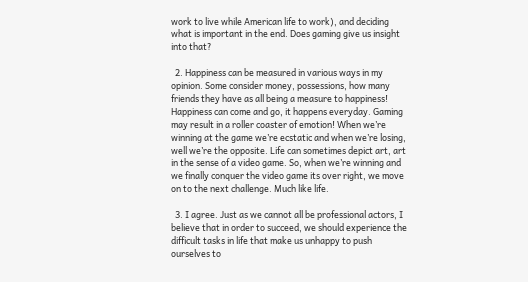work to live while American life to work), and deciding what is important in the end. Does gaming give us insight into that?

  2. Happiness can be measured in various ways in my opinion. Some consider money, possessions, how many friends they have as all being a measure to happiness! Happiness can come and go, it happens everyday. Gaming may result in a roller coaster of emotion! When we’re winning at the game we’re ecstatic and when we’re losing, well we’re the opposite. Life can sometimes depict art, art in the sense of a video game. So, when we’re winning and we finally conquer the video game its over right, we move on to the next challenge. Much like life.

  3. I agree. Just as we cannot all be professional actors, I believe that in order to succeed, we should experience the difficult tasks in life that make us unhappy to push ourselves to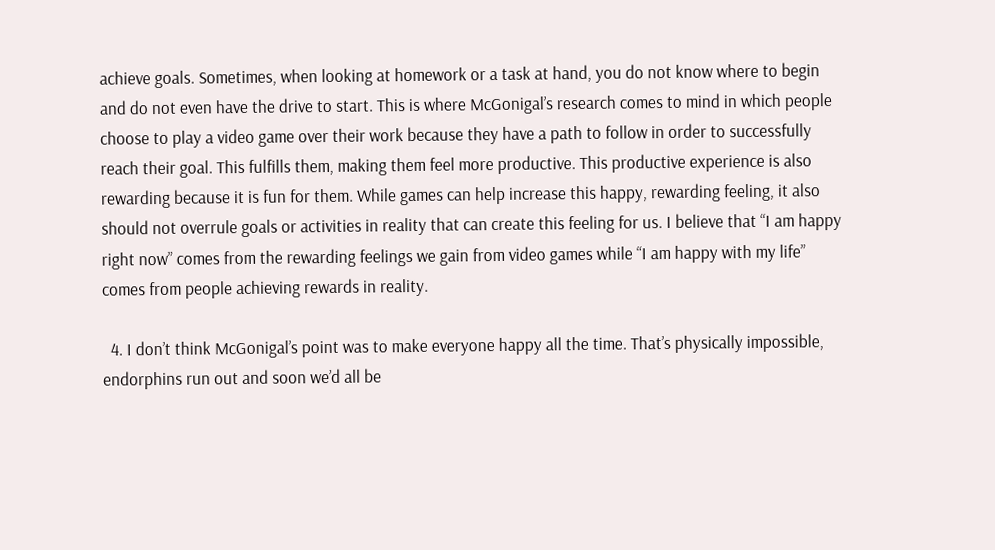achieve goals. Sometimes, when looking at homework or a task at hand, you do not know where to begin and do not even have the drive to start. This is where McGonigal’s research comes to mind in which people choose to play a video game over their work because they have a path to follow in order to successfully reach their goal. This fulfills them, making them feel more productive. This productive experience is also rewarding because it is fun for them. While games can help increase this happy, rewarding feeling, it also should not overrule goals or activities in reality that can create this feeling for us. I believe that “I am happy right now” comes from the rewarding feelings we gain from video games while “I am happy with my life” comes from people achieving rewards in reality.

  4. I don’t think McGonigal’s point was to make everyone happy all the time. That’s physically impossible, endorphins run out and soon we’d all be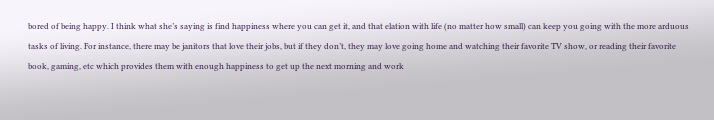bored of being happy. I think what she’s saying is find happiness where you can get it, and that elation with life (no matter how small) can keep you going with the more arduous tasks of living. For instance, there may be janitors that love their jobs, but if they don’t, they may love going home and watching their favorite TV show, or reading their favorite book, gaming, etc which provides them with enough happiness to get up the next morning and work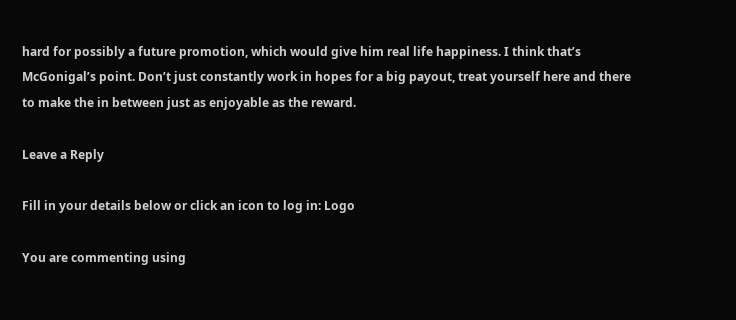hard for possibly a future promotion, which would give him real life happiness. I think that’s McGonigal’s point. Don’t just constantly work in hopes for a big payout, treat yourself here and there to make the in between just as enjoyable as the reward.

Leave a Reply

Fill in your details below or click an icon to log in: Logo

You are commenting using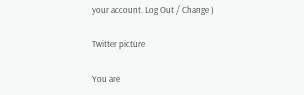your account. Log Out / Change )

Twitter picture

You are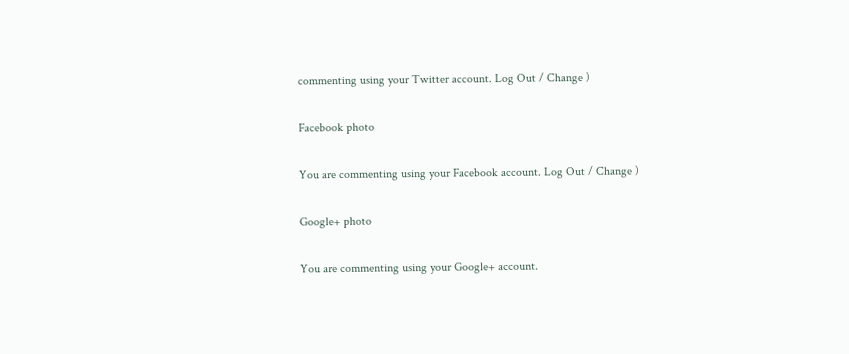commenting using your Twitter account. Log Out / Change )

Facebook photo

You are commenting using your Facebook account. Log Out / Change )

Google+ photo

You are commenting using your Google+ account.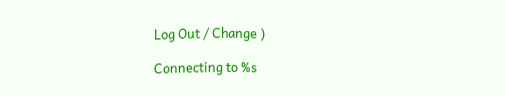Log Out / Change )

Connecting to %s